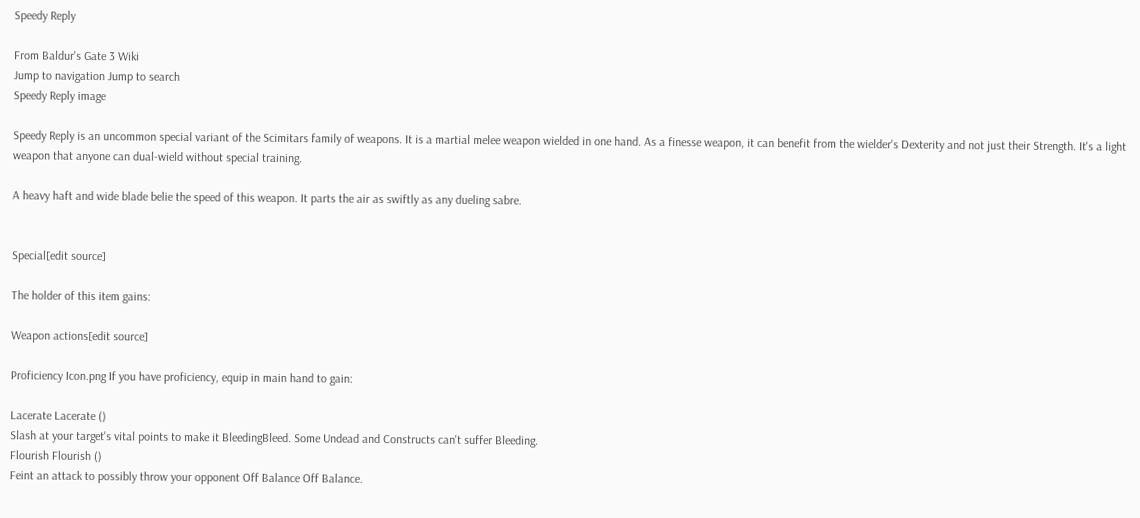Speedy Reply

From Baldur's Gate 3 Wiki
Jump to navigation Jump to search
Speedy Reply image

Speedy Reply is an uncommon special variant of the Scimitars family of weapons. It is a martial melee weapon wielded in one hand. As a finesse weapon, it can benefit from the wielder's Dexterity and not just their Strength. It's a light weapon that anyone can dual-wield without special training.

A heavy haft and wide blade belie the speed of this weapon. It parts the air as swiftly as any dueling sabre.


Special[edit source]

The holder of this item gains:

Weapon actions[edit source]

Proficiency Icon.png If you have proficiency, equip in main hand to gain:

Lacerate Lacerate ()
Slash at your target's vital points to make it BleedingBleed. Some Undead and Constructs can't suffer Bleeding.
Flourish Flourish ()
Feint an attack to possibly throw your opponent Off Balance Off Balance.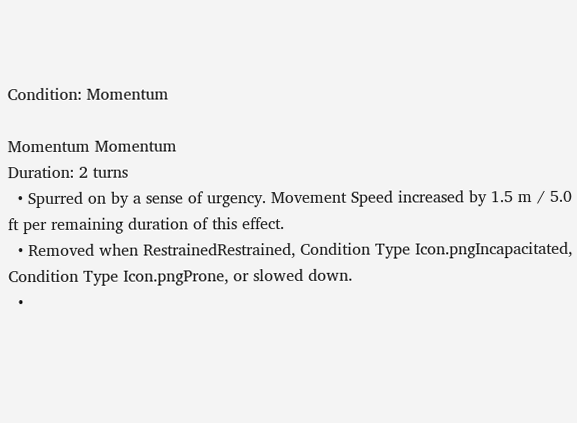Condition: Momentum

Momentum Momentum
Duration: 2 turns
  • Spurred on by a sense of urgency. Movement Speed increased by 1.5 m / 5.0 ft per remaining duration of this effect.
  • Removed when RestrainedRestrained, Condition Type Icon.pngIncapacitated, Condition Type Icon.pngProne, or slowed down.
  •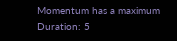Momentum has a maximum Duration: 5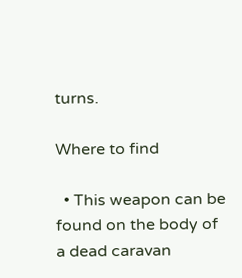turns.

Where to find

  • This weapon can be found on the body of a dead caravan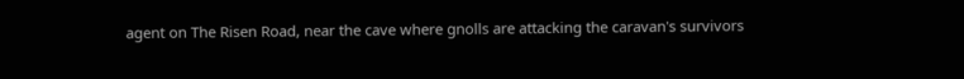agent on The Risen Road, near the cave where gnolls are attacking the caravan's survivors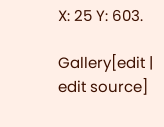X: 25 Y: 603.

Gallery[edit | edit source]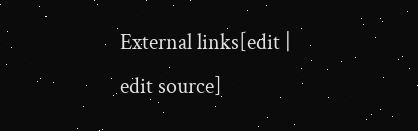External links[edit | edit source]